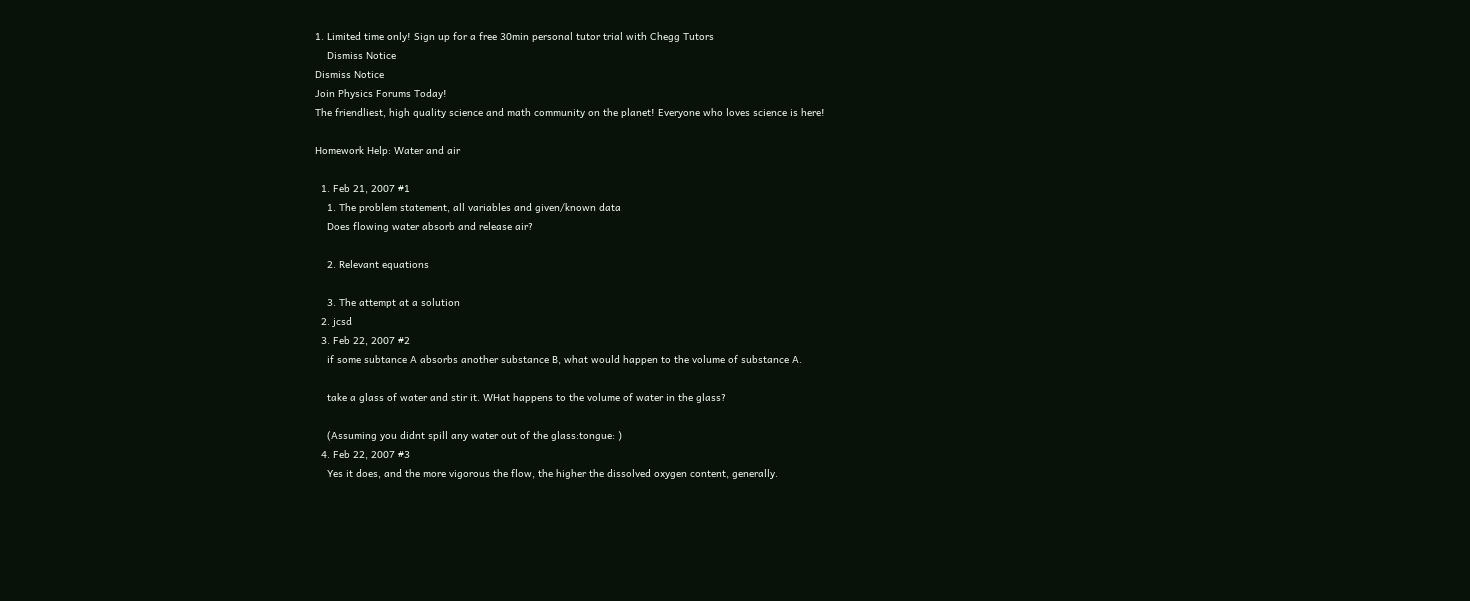1. Limited time only! Sign up for a free 30min personal tutor trial with Chegg Tutors
    Dismiss Notice
Dismiss Notice
Join Physics Forums Today!
The friendliest, high quality science and math community on the planet! Everyone who loves science is here!

Homework Help: Water and air

  1. Feb 21, 2007 #1
    1. The problem statement, all variables and given/known data
    Does flowing water absorb and release air?

    2. Relevant equations

    3. The attempt at a solution
  2. jcsd
  3. Feb 22, 2007 #2
    if some subtance A absorbs another substance B, what would happen to the volume of substance A.

    take a glass of water and stir it. WHat happens to the volume of water in the glass?

    (Assuming you didnt spill any water out of the glass:tongue: )
  4. Feb 22, 2007 #3
    Yes it does, and the more vigorous the flow, the higher the dissolved oxygen content, generally.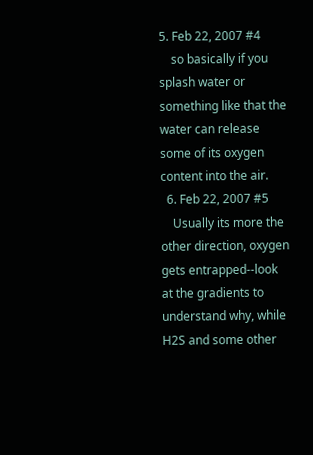5. Feb 22, 2007 #4
    so basically if you splash water or something like that the water can release some of its oxygen content into the air.
  6. Feb 22, 2007 #5
    Usually its more the other direction, oxygen gets entrapped--look at the gradients to understand why, while H2S and some other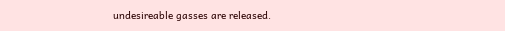undesireable gasses are released.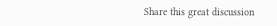Share this great discussion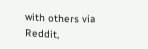with others via Reddit,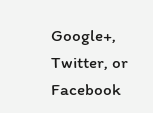Google+, Twitter, or Facebook